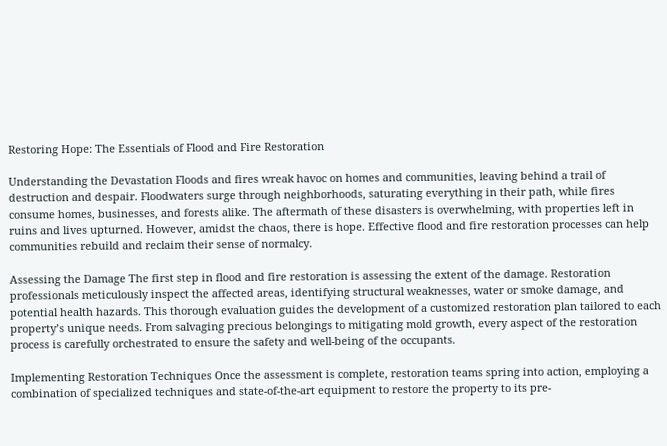Restoring Hope: The Essentials of Flood and Fire Restoration

Understanding the Devastation Floods and fires wreak havoc on homes and communities, leaving behind a trail of destruction and despair. Floodwaters surge through neighborhoods, saturating everything in their path, while fires consume homes, businesses, and forests alike. The aftermath of these disasters is overwhelming, with properties left in ruins and lives upturned. However, amidst the chaos, there is hope. Effective flood and fire restoration processes can help communities rebuild and reclaim their sense of normalcy.

Assessing the Damage The first step in flood and fire restoration is assessing the extent of the damage. Restoration professionals meticulously inspect the affected areas, identifying structural weaknesses, water or smoke damage, and potential health hazards. This thorough evaluation guides the development of a customized restoration plan tailored to each property’s unique needs. From salvaging precious belongings to mitigating mold growth, every aspect of the restoration process is carefully orchestrated to ensure the safety and well-being of the occupants.

Implementing Restoration Techniques Once the assessment is complete, restoration teams spring into action, employing a combination of specialized techniques and state-of-the-art equipment to restore the property to its pre-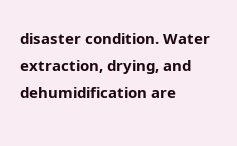disaster condition. Water extraction, drying, and dehumidification are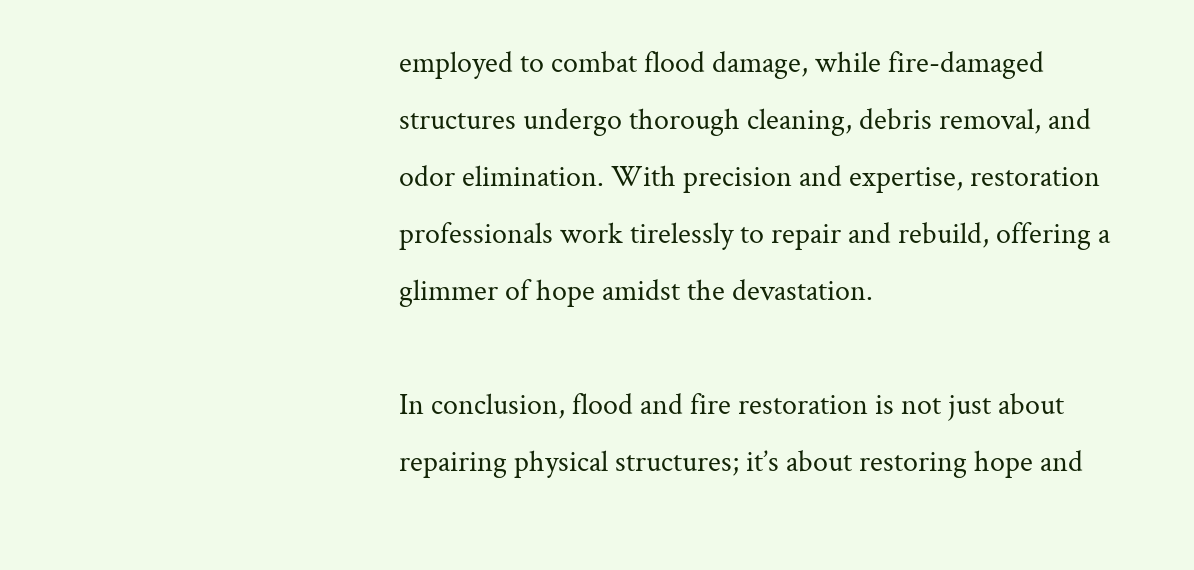employed to combat flood damage, while fire-damaged structures undergo thorough cleaning, debris removal, and odor elimination. With precision and expertise, restoration professionals work tirelessly to repair and rebuild, offering a glimmer of hope amidst the devastation.

In conclusion, flood and fire restoration is not just about repairing physical structures; it’s about restoring hope and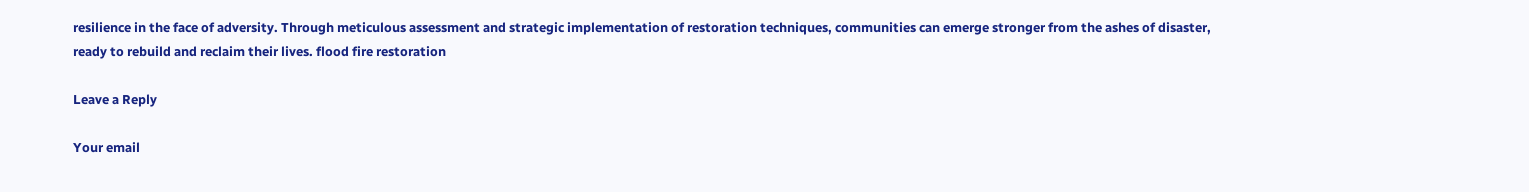resilience in the face of adversity. Through meticulous assessment and strategic implementation of restoration techniques, communities can emerge stronger from the ashes of disaster, ready to rebuild and reclaim their lives. flood fire restoration

Leave a Reply

Your email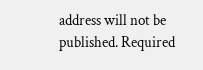address will not be published. Required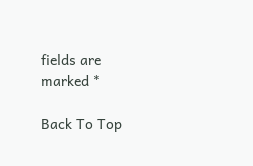fields are marked *

Back To Top